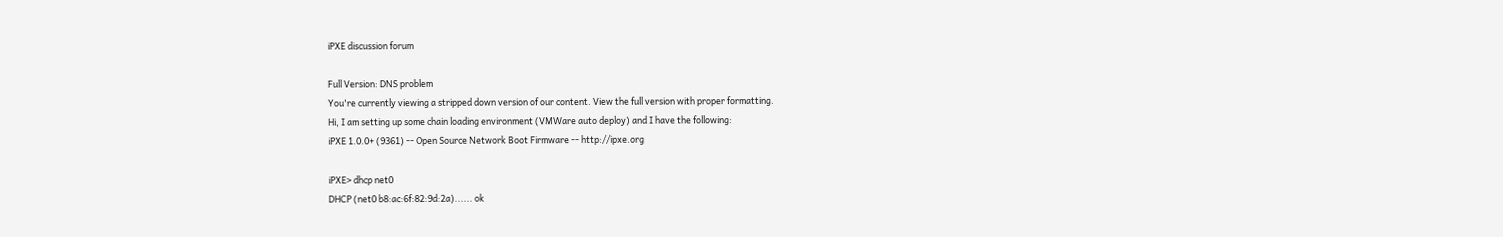iPXE discussion forum

Full Version: DNS problem
You're currently viewing a stripped down version of our content. View the full version with proper formatting.
Hi, I am setting up some chain loading environment (VMWare auto deploy) and I have the following:
iPXE 1.0.0+ (9361) -- Open Source Network Boot Firmware -- http://ipxe.org

iPXE> dhcp net0
DHCP (net0 b8:ac:6f:82:9d:2a)...... ok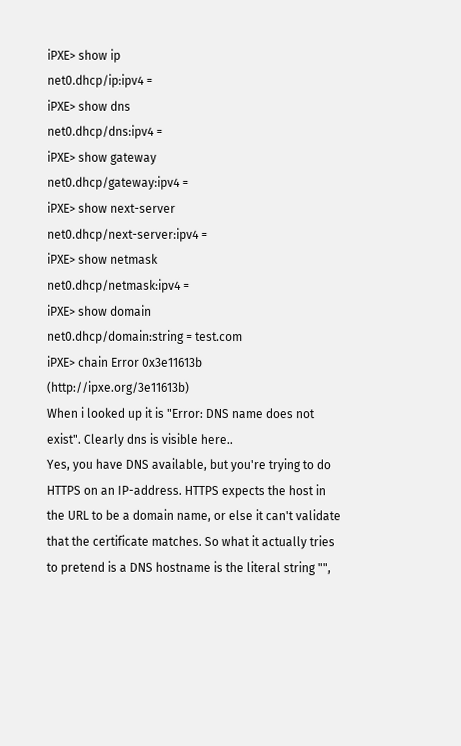iPXE> show ip
net0.dhcp/ip:ipv4 =
iPXE> show dns
net0.dhcp/dns:ipv4 =
iPXE> show gateway
net0.dhcp/gateway:ipv4 =
iPXE> show next-server
net0.dhcp/next-server:ipv4 =
iPXE> show netmask
net0.dhcp/netmask:ipv4 =
iPXE> show domain
net0.dhcp/domain:string = test.com
iPXE> chain Error 0x3e11613b (http://ipxe.org/3e11613b)
When i looked up it is "Error: DNS name does not exist". Clearly dns is visible here..
Yes, you have DNS available, but you're trying to do HTTPS on an IP-address. HTTPS expects the host in the URL to be a domain name, or else it can't validate that the certificate matches. So what it actually tries to pretend is a DNS hostname is the literal string "",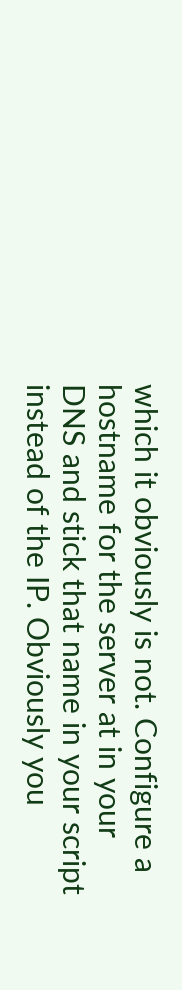which it obviously is not. Configure a hostname for the server at in your DNS and stick that name in your script instead of the IP. Obviously you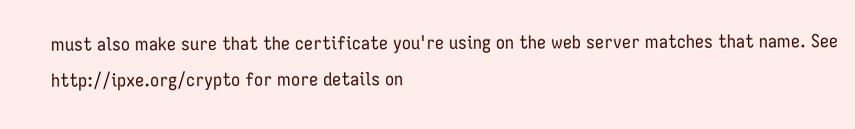must also make sure that the certificate you're using on the web server matches that name. See http://ipxe.org/crypto for more details on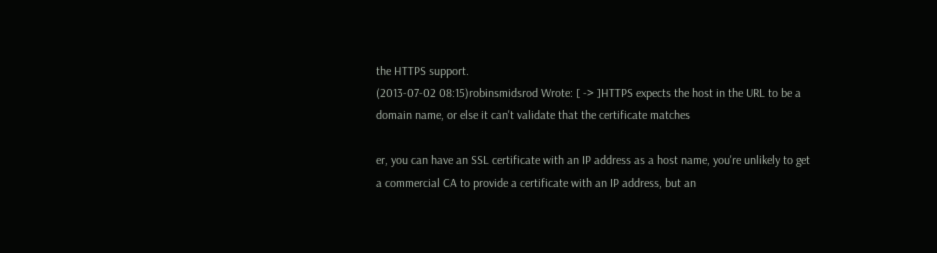the HTTPS support.
(2013-07-02 08:15)robinsmidsrod Wrote: [ -> ]HTTPS expects the host in the URL to be a domain name, or else it can't validate that the certificate matches

er, you can have an SSL certificate with an IP address as a host name, you're unlikely to get a commercial CA to provide a certificate with an IP address, but an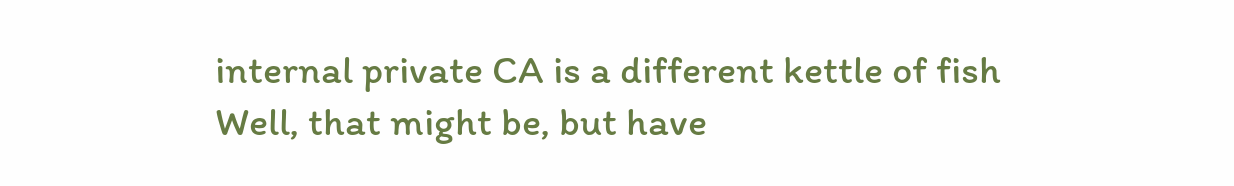internal private CA is a different kettle of fish
Well, that might be, but have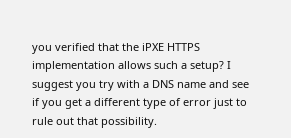you verified that the iPXE HTTPS implementation allows such a setup? I suggest you try with a DNS name and see if you get a different type of error just to rule out that possibility.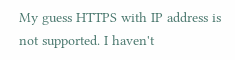My guess HTTPS with IP address is not supported. I haven't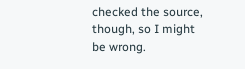checked the source, though, so I might be wrong.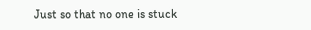Just so that no one is stuck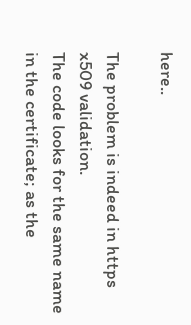here..

The problem is indeed in https x509 validation.
The code looks for the same name in the certificate; as the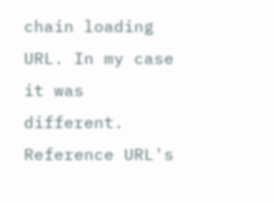chain loading URL. In my case it was different.
Reference URL's